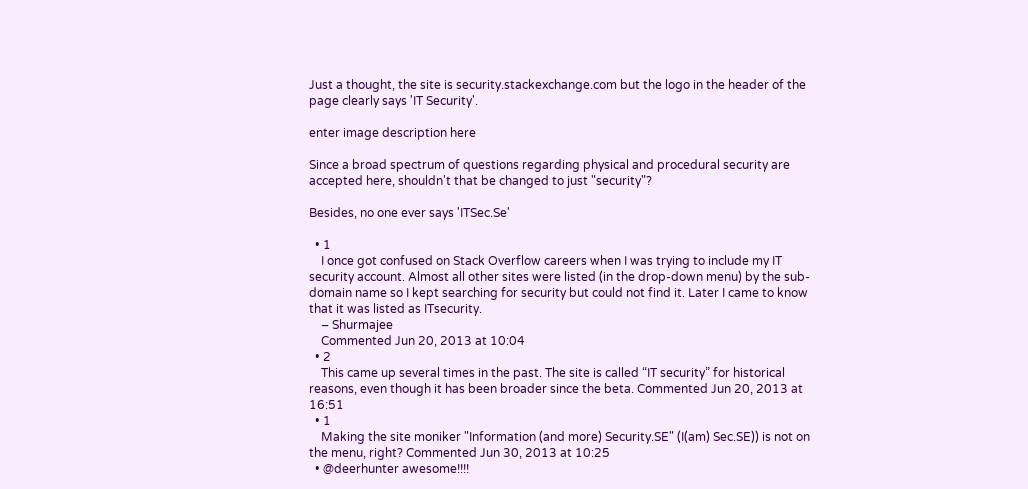Just a thought, the site is security.stackexchange.com but the logo in the header of the page clearly says 'IT Security'.

enter image description here

Since a broad spectrum of questions regarding physical and procedural security are accepted here, shouldn't that be changed to just "security"?

Besides, no one ever says 'ITSec.Se'

  • 1
    I once got confused on Stack Overflow careers when I was trying to include my IT security account. Almost all other sites were listed (in the drop-down menu) by the sub-domain name so I kept searching for security but could not find it. Later I came to know that it was listed as ITsecurity.
    – Shurmajee
    Commented Jun 20, 2013 at 10:04
  • 2
    This came up several times in the past. The site is called “IT security” for historical reasons, even though it has been broader since the beta. Commented Jun 20, 2013 at 16:51
  • 1
    Making the site moniker "Information (and more) Security.SE" (I(am) Sec.SE)) is not on the menu, right? Commented Jun 30, 2013 at 10:25
  • @deerhunter awesome!!!!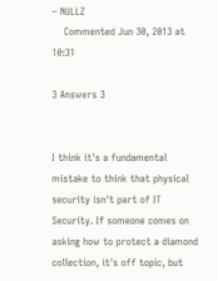– NULLZ
    Commented Jun 30, 2013 at 10:31

3 Answers 3


I think it's a fundamental mistake to think that physical security isn't part of IT Security. If someone comes on asking how to protect a diamond collection, it's off topic, but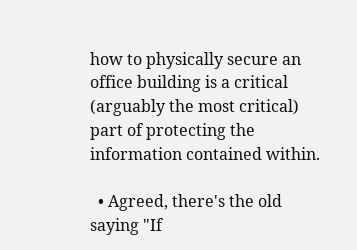how to physically secure an office building is a critical (arguably the most critical) part of protecting the information contained within.

  • Agreed, there's the old saying "If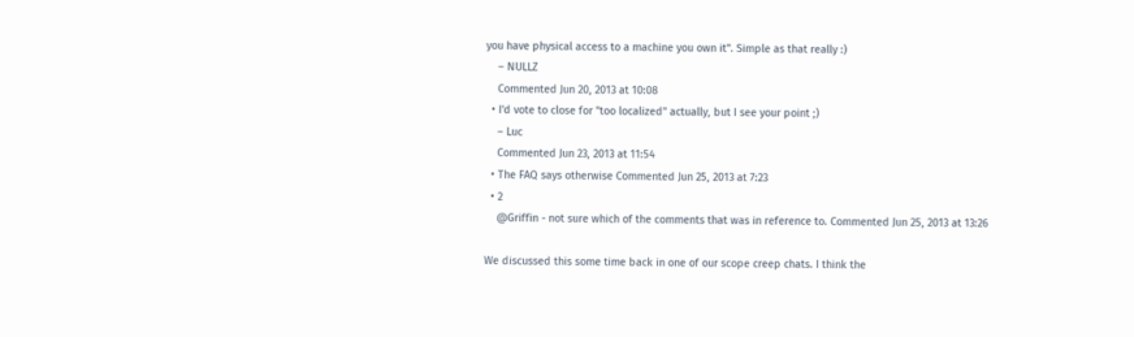you have physical access to a machine you own it". Simple as that really :)
    – NULLZ
    Commented Jun 20, 2013 at 10:08
  • I'd vote to close for "too localized" actually, but I see your point ;)
    – Luc
    Commented Jun 23, 2013 at 11:54
  • The FAQ says otherwise Commented Jun 25, 2013 at 7:23
  • 2
    @Griffin - not sure which of the comments that was in reference to. Commented Jun 25, 2013 at 13:26

We discussed this some time back in one of our scope creep chats. I think the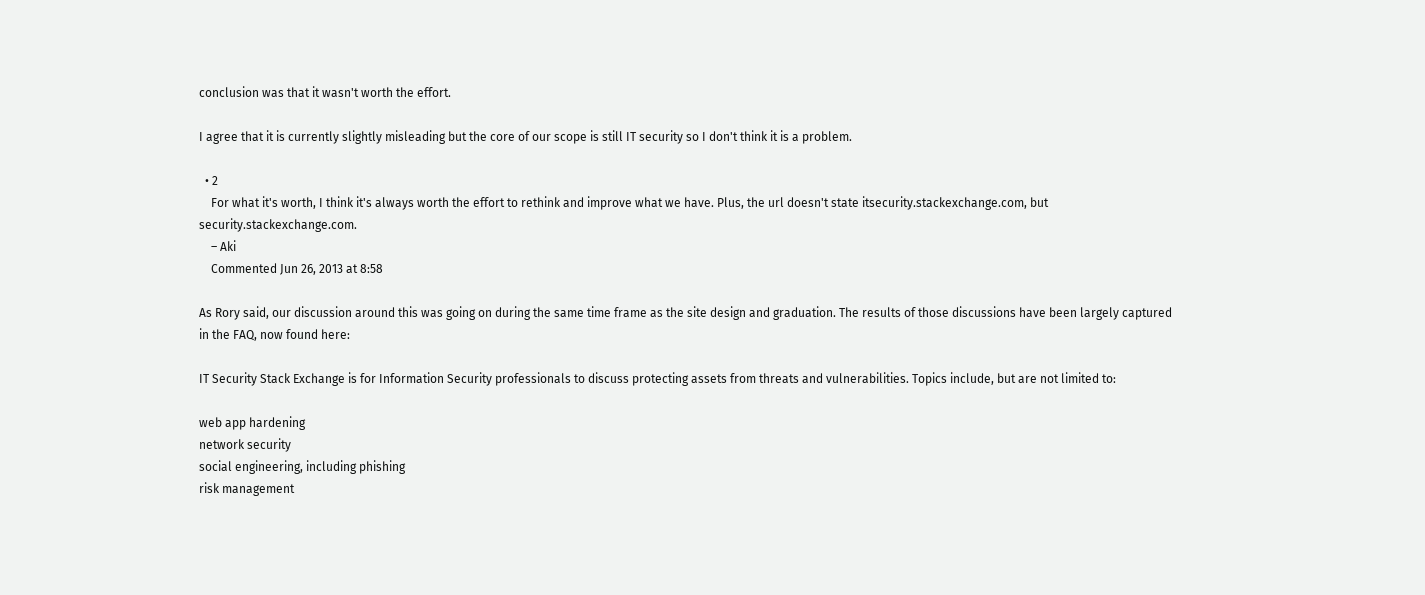conclusion was that it wasn't worth the effort.

I agree that it is currently slightly misleading but the core of our scope is still IT security so I don't think it is a problem.

  • 2
    For what it's worth, I think it's always worth the effort to rethink and improve what we have. Plus, the url doesn't state itsecurity.stackexchange.com, but security.stackexchange.com.
    – Aki
    Commented Jun 26, 2013 at 8:58

As Rory said, our discussion around this was going on during the same time frame as the site design and graduation. The results of those discussions have been largely captured in the FAQ, now found here:

IT Security Stack Exchange is for Information Security professionals to discuss protecting assets from threats and vulnerabilities. Topics include, but are not limited to:

web app hardening
network security
social engineering, including phishing
risk management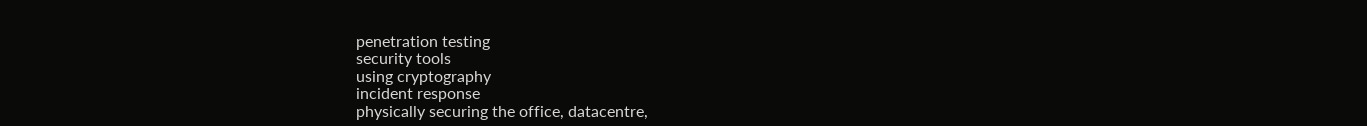penetration testing
security tools
using cryptography
incident response
physically securing the office, datacentre,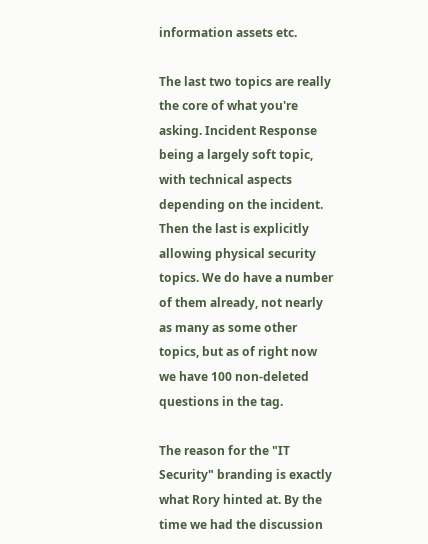information assets etc.

The last two topics are really the core of what you're asking. Incident Response being a largely soft topic, with technical aspects depending on the incident. Then the last is explicitly allowing physical security topics. We do have a number of them already, not nearly as many as some other topics, but as of right now we have 100 non-deleted questions in the tag.

The reason for the "IT Security" branding is exactly what Rory hinted at. By the time we had the discussion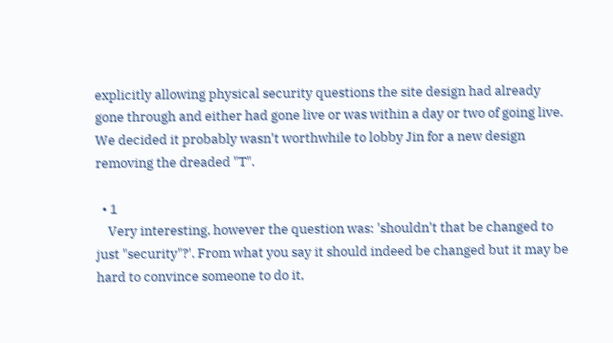explicitly allowing physical security questions the site design had already gone through and either had gone live or was within a day or two of going live. We decided it probably wasn't worthwhile to lobby Jin for a new design removing the dreaded "T".

  • 1
    Very interesting, however the question was: 'shouldn't that be changed to just "security"?'. From what you say it should indeed be changed but it may be hard to convince someone to do it,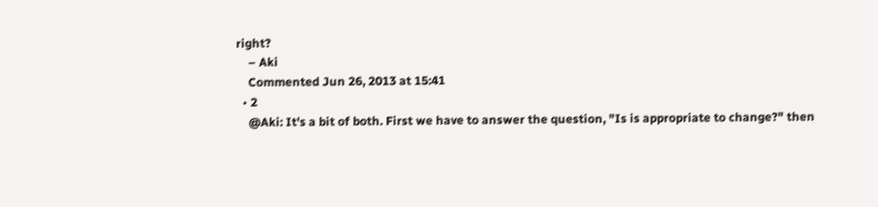right?
    – Aki
    Commented Jun 26, 2013 at 15:41
  • 2
    @Aki: It's a bit of both. First we have to answer the question, "Is is appropriate to change?" then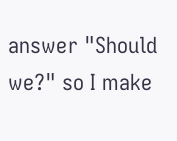answer "Should we?" so I make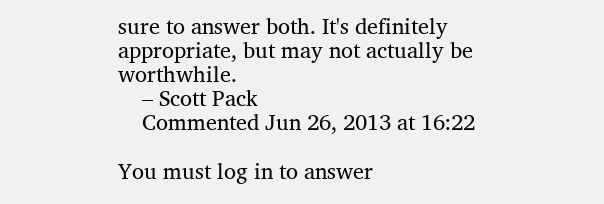sure to answer both. It's definitely appropriate, but may not actually be worthwhile.
    – Scott Pack
    Commented Jun 26, 2013 at 16:22

You must log in to answer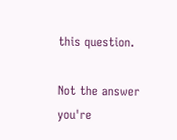this question.

Not the answer you're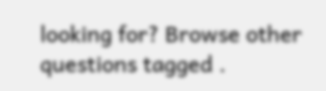looking for? Browse other questions tagged .